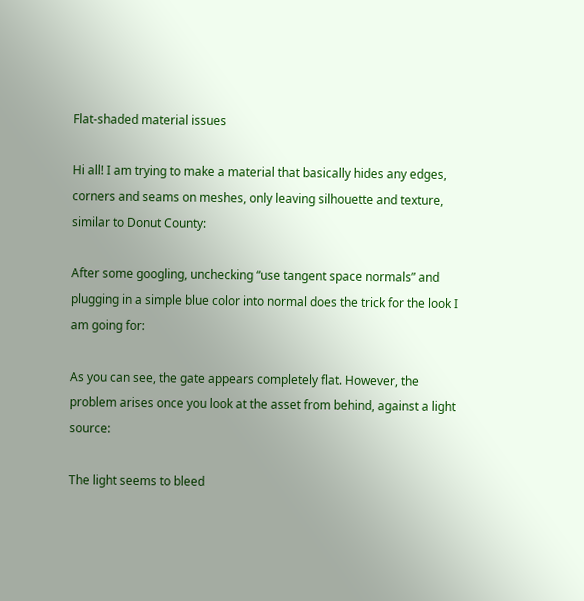Flat-shaded material issues

Hi all! I am trying to make a material that basically hides any edges, corners and seams on meshes, only leaving silhouette and texture, similar to Donut County:

After some googling, unchecking “use tangent space normals” and plugging in a simple blue color into normal does the trick for the look I am going for:

As you can see, the gate appears completely flat. However, the problem arises once you look at the asset from behind, against a light source:

The light seems to bleed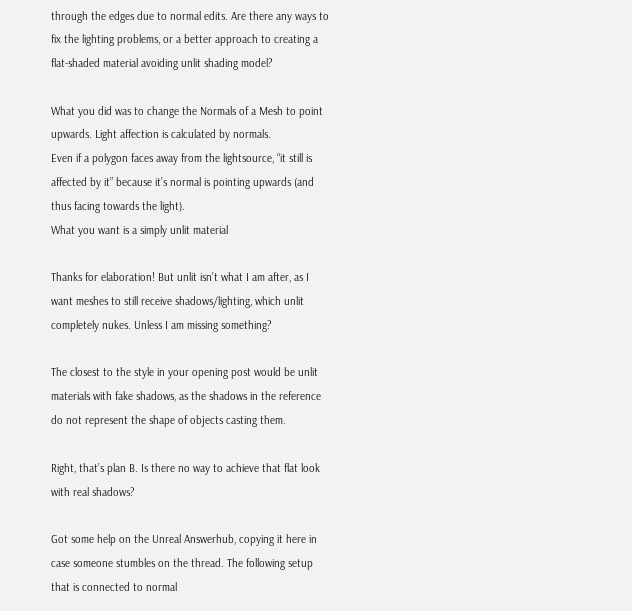through the edges due to normal edits. Are there any ways to fix the lighting problems, or a better approach to creating a flat-shaded material avoiding unlit shading model?

What you did was to change the Normals of a Mesh to point upwards. Light affection is calculated by normals.
Even if a polygon faces away from the lightsource, “it still is affected by it” because it’s normal is pointing upwards (and thus facing towards the light).
What you want is a simply unlit material

Thanks for elaboration! But unlit isn’t what I am after, as I want meshes to still receive shadows/lighting, which unlit completely nukes. Unless I am missing something?

The closest to the style in your opening post would be unlit materials with fake shadows, as the shadows in the reference do not represent the shape of objects casting them.

Right, that’s plan B. Is there no way to achieve that flat look with real shadows?

Got some help on the Unreal Answerhub, copying it here in case someone stumbles on the thread. The following setup that is connected to normal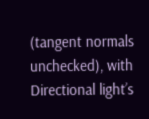(tangent normals unchecked), with Directional light’s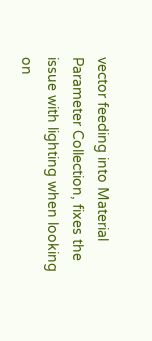vector feeding into Material Parameter Collection, fixes the issue with lighting when looking on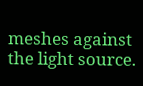meshes against the light source.